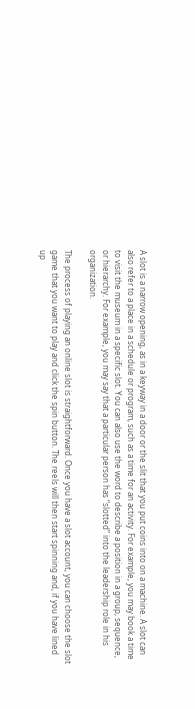A slot is a narrow opening, as in a keyway in a door or the slit that you put coins into on a machine. A slot can also refer to a place in a schedule or program, such as a time for an activity. For example, you may book a time to visit the museum in a specific slot. You can also use the word to describe a position in a group, sequence, or hierarchy. For example, you may say that a particular person has “slotted” into the leadership role in his organization.

The process of playing an online slot is straightforward. Once you have a slot account, you can choose the slot game that you want to play and click the spin button. The reels will then start spinning and, if you have lined up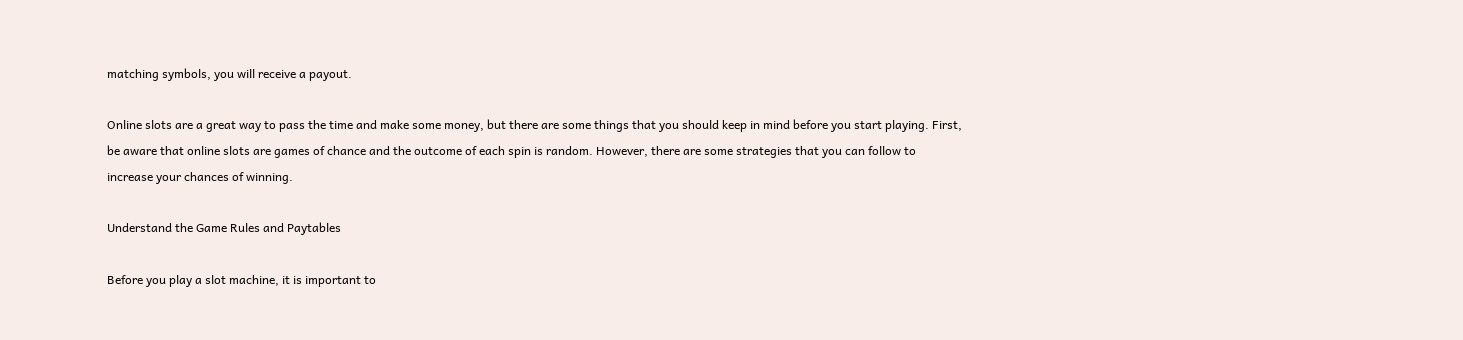matching symbols, you will receive a payout.

Online slots are a great way to pass the time and make some money, but there are some things that you should keep in mind before you start playing. First, be aware that online slots are games of chance and the outcome of each spin is random. However, there are some strategies that you can follow to increase your chances of winning.

Understand the Game Rules and Paytables

Before you play a slot machine, it is important to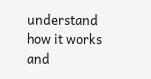understand how it works and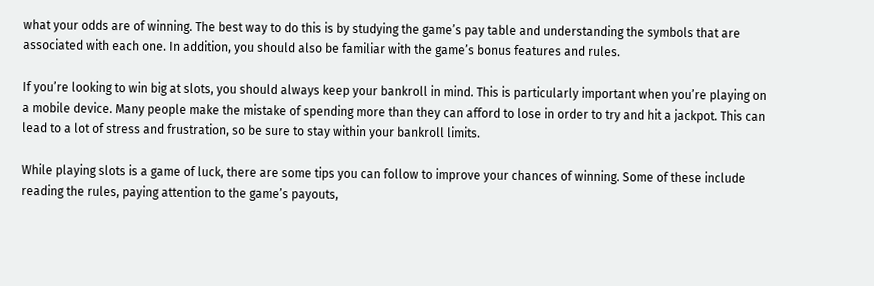what your odds are of winning. The best way to do this is by studying the game’s pay table and understanding the symbols that are associated with each one. In addition, you should also be familiar with the game’s bonus features and rules.

If you’re looking to win big at slots, you should always keep your bankroll in mind. This is particularly important when you’re playing on a mobile device. Many people make the mistake of spending more than they can afford to lose in order to try and hit a jackpot. This can lead to a lot of stress and frustration, so be sure to stay within your bankroll limits.

While playing slots is a game of luck, there are some tips you can follow to improve your chances of winning. Some of these include reading the rules, paying attention to the game’s payouts,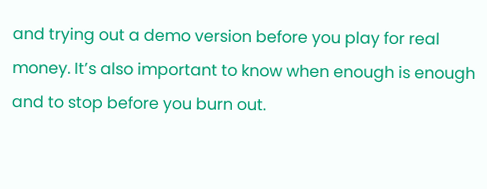and trying out a demo version before you play for real money. It’s also important to know when enough is enough and to stop before you burn out.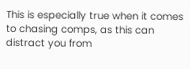This is especially true when it comes to chasing comps, as this can distract you from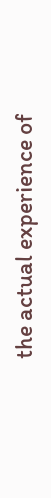the actual experience of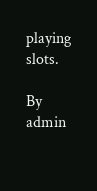playing slots.

By admin